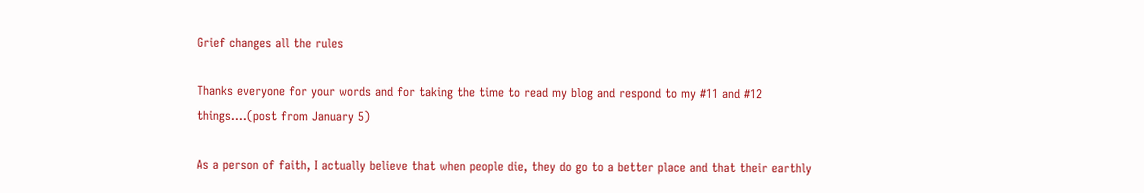Grief changes all the rules

Thanks everyone for your words and for taking the time to read my blog and respond to my #11 and #12 things….(post from January 5)

As a person of faith, I actually believe that when people die, they do go to a better place and that their earthly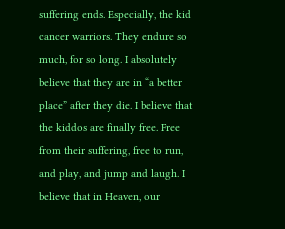suffering ends. Especially, the kid cancer warriors. They endure so much, for so long. I absolutely believe that they are in “a better place” after they die. I believe that the kiddos are finally free. Free from their suffering, free to run, and play, and jump and laugh. I believe that in Heaven, our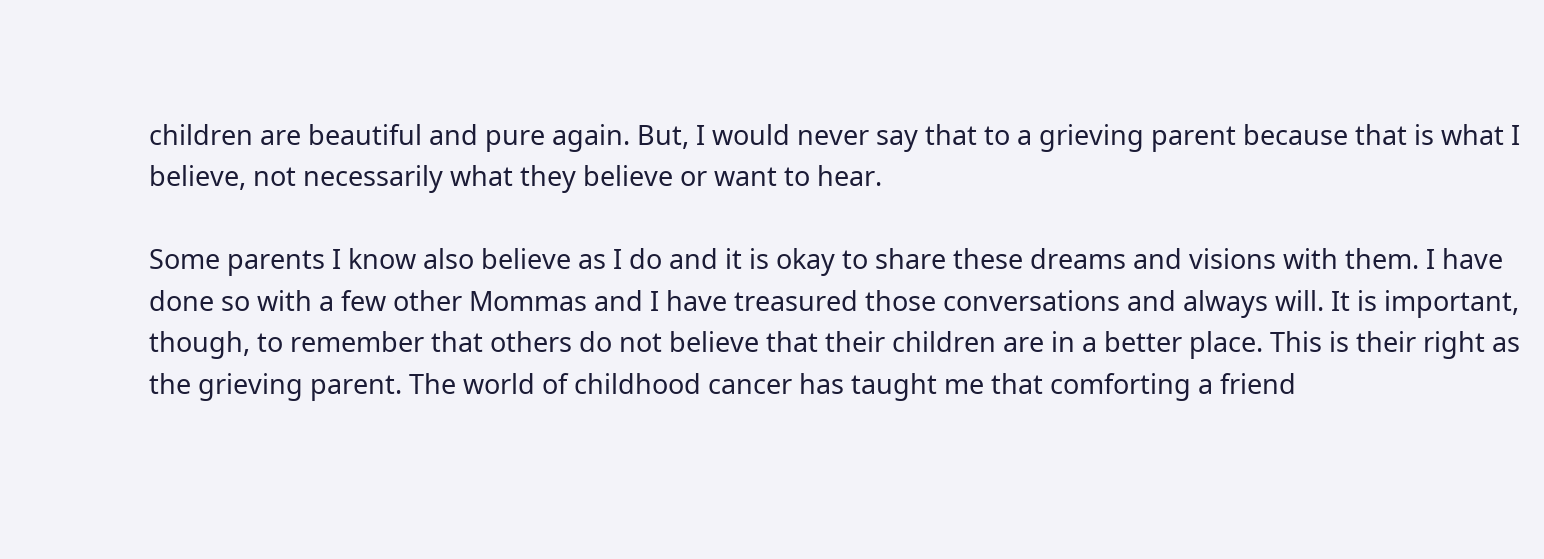children are beautiful and pure again. But, I would never say that to a grieving parent because that is what I believe, not necessarily what they believe or want to hear.

Some parents I know also believe as I do and it is okay to share these dreams and visions with them. I have done so with a few other Mommas and I have treasured those conversations and always will. It is important, though, to remember that others do not believe that their children are in a better place. This is their right as the grieving parent. The world of childhood cancer has taught me that comforting a friend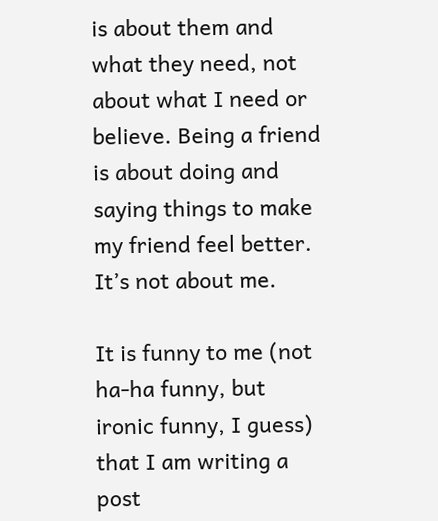is about them and what they need, not about what I need or believe. Being a friend is about doing and saying things to make my friend feel better. It’s not about me.

It is funny to me (not ha-ha funny, but ironic funny, I guess) that I am writing a post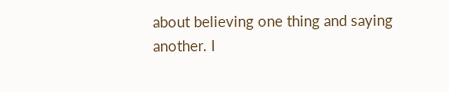about believing one thing and saying another. I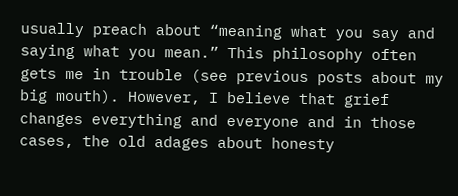usually preach about “meaning what you say and saying what you mean.” This philosophy often gets me in trouble (see previous posts about my big mouth). However, I believe that grief changes everything and everyone and in those cases, the old adages about honesty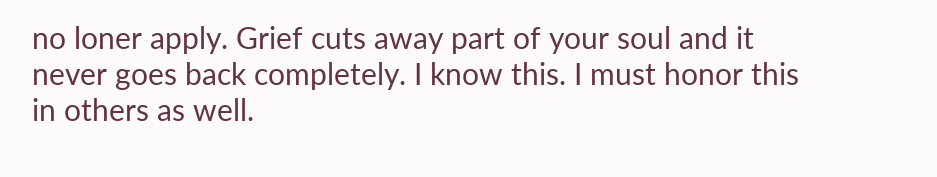no loner apply. Grief cuts away part of your soul and it never goes back completely. I know this. I must honor this in others as well.